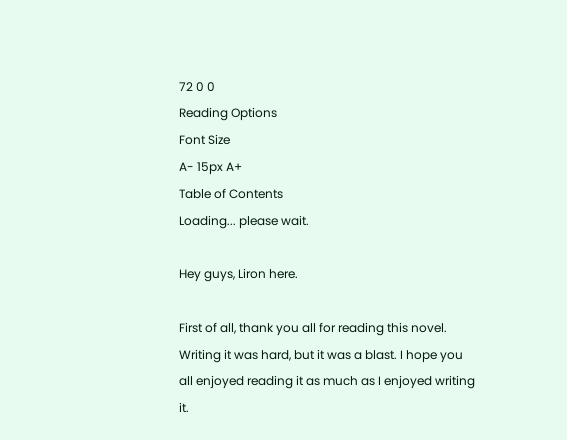72 0 0
Reading Options
Font Size
A- 15px A+
Table of Contents
Loading... please wait.

Hey guys, Liron here.

First of all, thank you all for reading this novel. Writing it was hard, but it was a blast. I hope you all enjoyed reading it as much as I enjoyed writing it.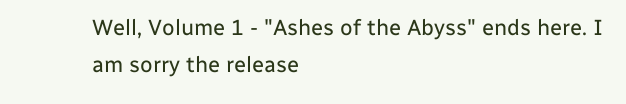Well, Volume 1 - "Ashes of the Abyss" ends here. I am sorry the release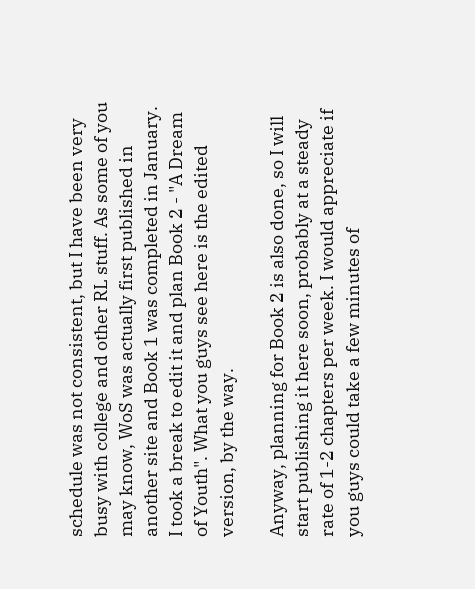schedule was not consistent, but I have been very busy with college and other RL stuff. As some of you may know, WoS was actually first published in another site and Book 1 was completed in January. I took a break to edit it and plan Book 2 - "A Dream of Youth". What you guys see here is the edited version, by the way.

Anyway, planning for Book 2 is also done, so I will start publishing it here soon, probably at a steady rate of 1-2 chapters per week. I would appreciate if you guys could take a few minutes of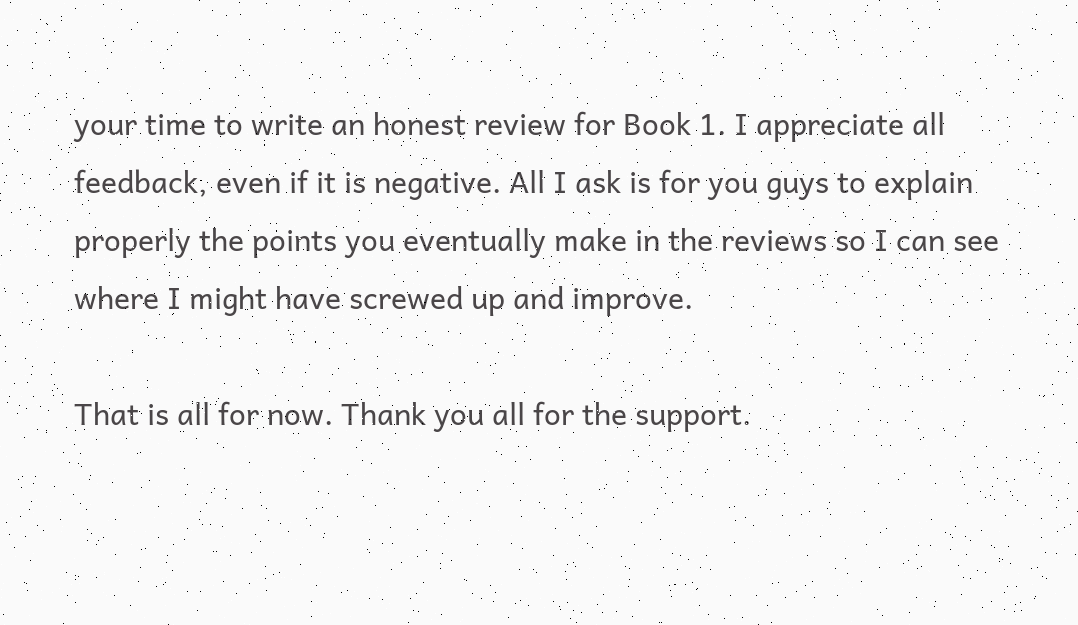your time to write an honest review for Book 1. I appreciate all feedback, even if it is negative. All I ask is for you guys to explain properly the points you eventually make in the reviews so I can see where I might have screwed up and improve.

That is all for now. Thank you all for the support.